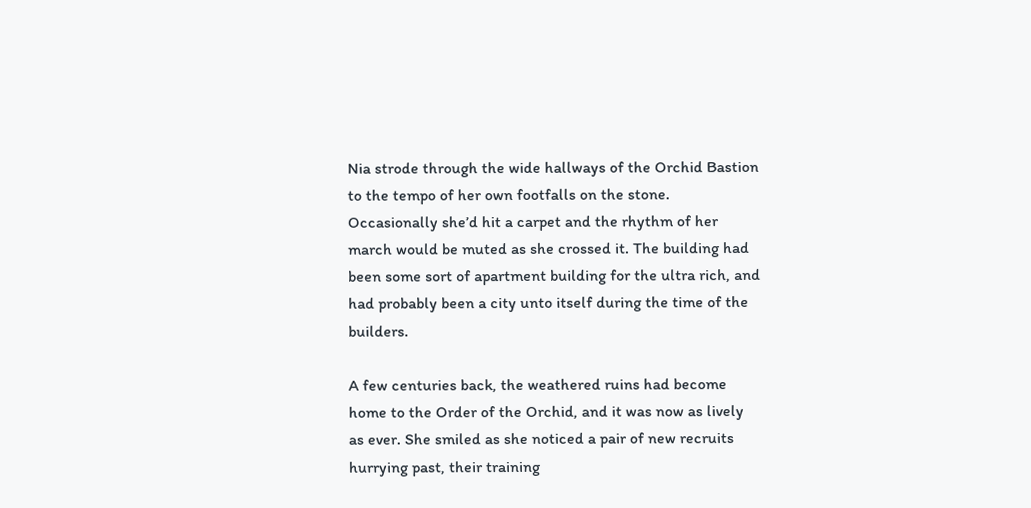Nia strode through the wide hallways of the Orchid Bastion to the tempo of her own footfalls on the stone. Occasionally she’d hit a carpet and the rhythm of her march would be muted as she crossed it. The building had been some sort of apartment building for the ultra rich, and had probably been a city unto itself during the time of the builders.

A few centuries back, the weathered ruins had become home to the Order of the Orchid, and it was now as lively as ever. She smiled as she noticed a pair of new recruits hurrying past, their training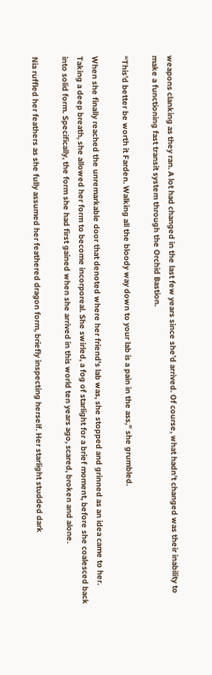weapons clanking as they ran. A lot had changed in the last few years since she’d arrived. Of course, what hadn’t changed was their inability to make a functioning fast transit system through the Orchid Bastion.

“This’d better be worth it Farden. Walking all the bloody way down to your lab is a pain in the ass,” she grumbled.

When she finally reached the unremarkable door that denoted where her friend’s lab was, she stopped and grinned as an idea came to her. Taking a deep breath, she allowed her form to become incorporeal. She swirled, a fog of starlight for a brief moment, before she coalesced back into solid form. Specifically, the form she had first gained when she arrived in this world ten years ago, scared, broken and alone.

Nia ruffled her feathers as she fully assumed her feathered dragon form, briefly inspecting herself. Her starlight studded dark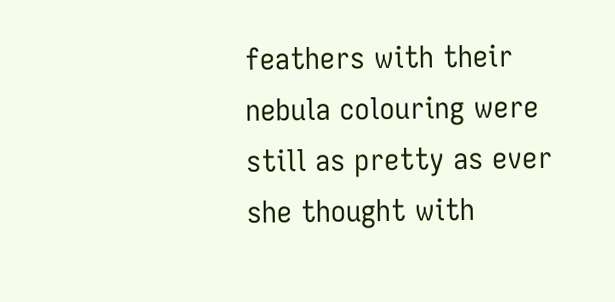feathers with their nebula colouring were still as pretty as ever she thought with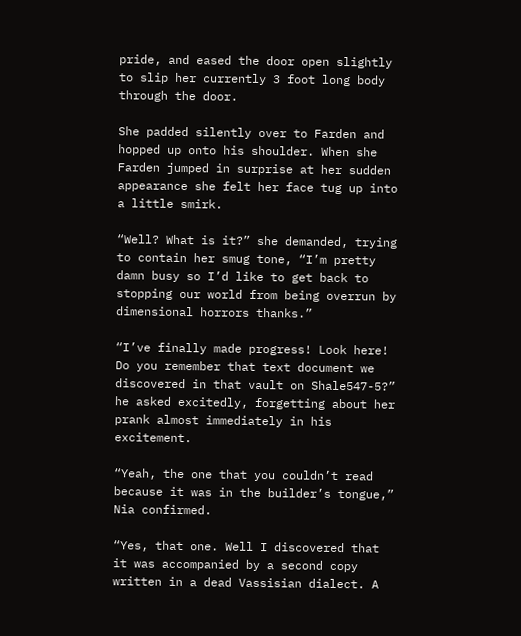pride, and eased the door open slightly to slip her currently 3 foot long body through the door.

She padded silently over to Farden and hopped up onto his shoulder. When she Farden jumped in surprise at her sudden appearance she felt her face tug up into a little smirk.

“Well? What is it?” she demanded, trying to contain her smug tone, “I’m pretty damn busy so I’d like to get back to stopping our world from being overrun by dimensional horrors thanks.”

“I’ve finally made progress! Look here! Do you remember that text document we discovered in that vault on Shale547-5?” he asked excitedly, forgetting about her prank almost immediately in his excitement.

“Yeah, the one that you couldn’t read because it was in the builder’s tongue,” Nia confirmed.

“Yes, that one. Well I discovered that it was accompanied by a second copy written in a dead Vassisian dialect. A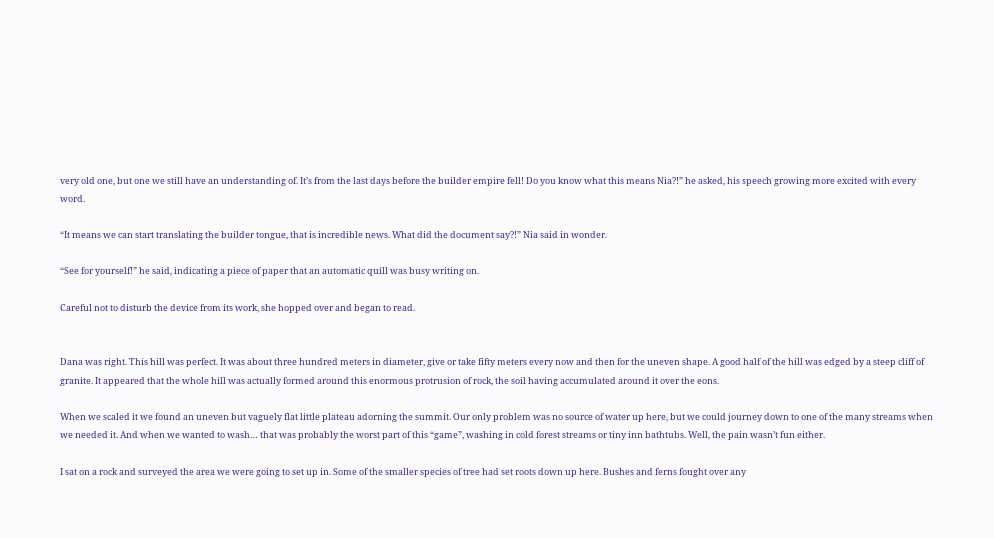very old one, but one we still have an understanding of. It’s from the last days before the builder empire fell! Do you know what this means Nia?!” he asked, his speech growing more excited with every word.

“It means we can start translating the builder tongue, that is incredible news. What did the document say?!” Nia said in wonder.

“See for yourself!” he said, indicating a piece of paper that an automatic quill was busy writing on.

Careful not to disturb the device from its work, she hopped over and began to read.


Dana was right. This hill was perfect. It was about three hundred meters in diameter, give or take fifty meters every now and then for the uneven shape. A good half of the hill was edged by a steep cliff of granite. It appeared that the whole hill was actually formed around this enormous protrusion of rock, the soil having accumulated around it over the eons.

When we scaled it we found an uneven but vaguely flat little plateau adorning the summit. Our only problem was no source of water up here, but we could journey down to one of the many streams when we needed it. And when we wanted to wash… that was probably the worst part of this “game”, washing in cold forest streams or tiny inn bathtubs. Well, the pain wasn’t fun either.

I sat on a rock and surveyed the area we were going to set up in. Some of the smaller species of tree had set roots down up here. Bushes and ferns fought over any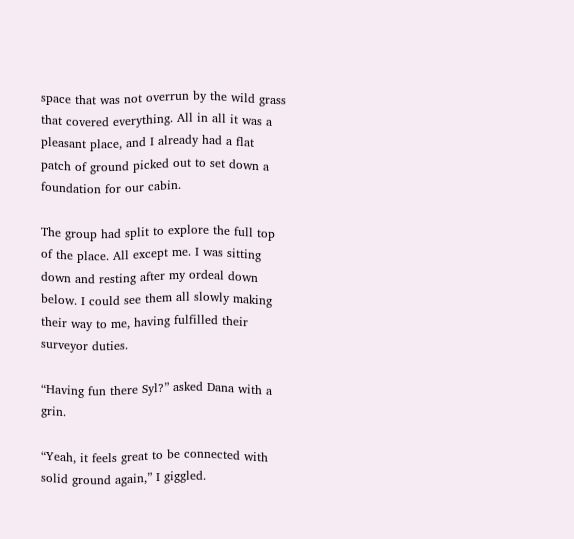space that was not overrun by the wild grass that covered everything. All in all it was a pleasant place, and I already had a flat patch of ground picked out to set down a foundation for our cabin.

The group had split to explore the full top of the place. All except me. I was sitting down and resting after my ordeal down below. I could see them all slowly making their way to me, having fulfilled their surveyor duties.

“Having fun there Syl?” asked Dana with a grin.

“Yeah, it feels great to be connected with solid ground again,” I giggled.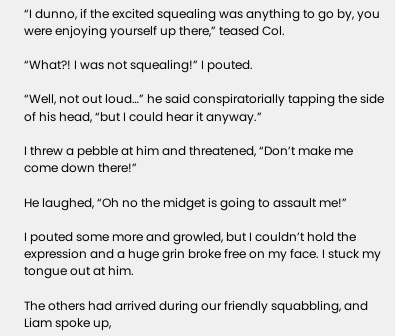“I dunno, if the excited squealing was anything to go by, you were enjoying yourself up there,” teased Col.

“What?! I was not squealing!” I pouted.

“Well, not out loud…” he said conspiratorially tapping the side of his head, “but I could hear it anyway.”

I threw a pebble at him and threatened, “Don’t make me come down there!”

He laughed, “Oh no the midget is going to assault me!”

I pouted some more and growled, but I couldn’t hold the expression and a huge grin broke free on my face. I stuck my tongue out at him.

The others had arrived during our friendly squabbling, and Liam spoke up,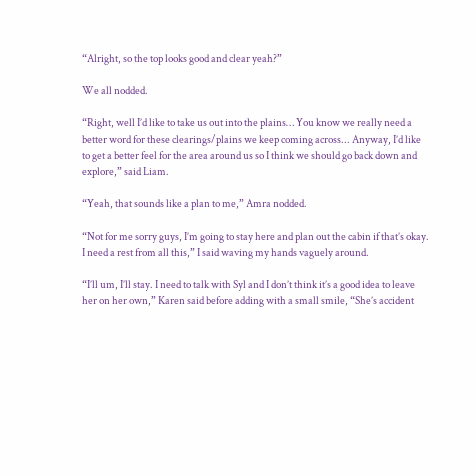“Alright, so the top looks good and clear yeah?”

We all nodded.

“Right, well I’d like to take us out into the plains… You know we really need a better word for these clearings/plains we keep coming across... Anyway, I’d like to get a better feel for the area around us so I think we should go back down and explore,” said Liam.

“Yeah, that sounds like a plan to me,” Amra nodded.

“Not for me sorry guys, I’m going to stay here and plan out the cabin if that’s okay. I need a rest from all this,” I said waving my hands vaguely around.

“I’ll um, I’ll stay. I need to talk with Syl and I don’t think it’s a good idea to leave her on her own,” Karen said before adding with a small smile, “She’s accident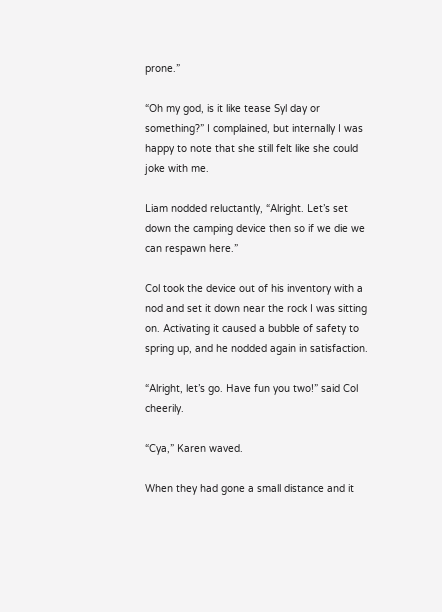prone.”

“Oh my god, is it like tease Syl day or something?” I complained, but internally I was happy to note that she still felt like she could joke with me.

Liam nodded reluctantly, “Alright. Let’s set down the camping device then so if we die we can respawn here.”

Col took the device out of his inventory with a nod and set it down near the rock I was sitting on. Activating it caused a bubble of safety to spring up, and he nodded again in satisfaction.

“Alright, let’s go. Have fun you two!” said Col cheerily.

“Cya,” Karen waved.

When they had gone a small distance and it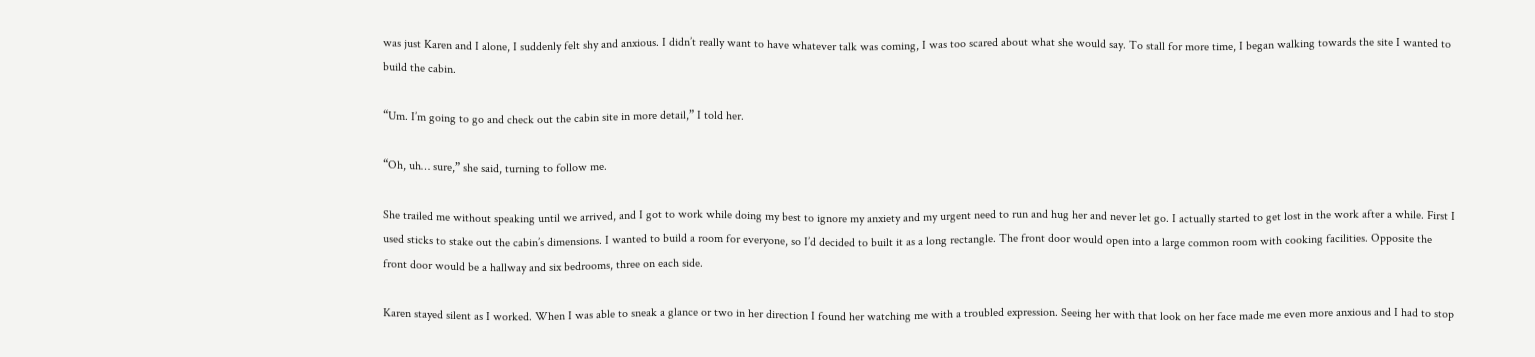was just Karen and I alone, I suddenly felt shy and anxious. I didn’t really want to have whatever talk was coming, I was too scared about what she would say. To stall for more time, I began walking towards the site I wanted to build the cabin.

“Um. I’m going to go and check out the cabin site in more detail,” I told her.

“Oh, uh… sure,” she said, turning to follow me.

She trailed me without speaking until we arrived, and I got to work while doing my best to ignore my anxiety and my urgent need to run and hug her and never let go. I actually started to get lost in the work after a while. First I used sticks to stake out the cabin’s dimensions. I wanted to build a room for everyone, so I’d decided to built it as a long rectangle. The front door would open into a large common room with cooking facilities. Opposite the front door would be a hallway and six bedrooms, three on each side.

Karen stayed silent as I worked. When I was able to sneak a glance or two in her direction I found her watching me with a troubled expression. Seeing her with that look on her face made me even more anxious and I had to stop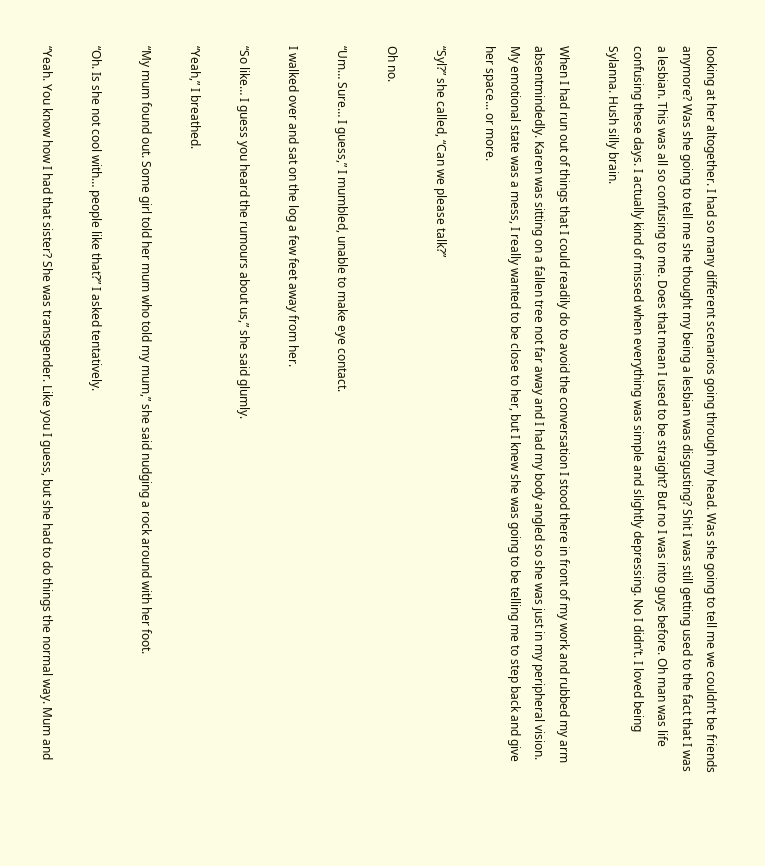looking at her altogether. I had so many different scenarios going through my head. Was she going to tell me we couldn’t be friends anymore? Was she going to tell me she thought my being a lesbian was disgusting? Shit I was still getting used to the fact that I was a lesbian. This was all so confusing to me. Does that mean I used to be straight? But no I was into guys before. Oh man was life confusing these days. I actually kind of missed when everything was simple and slightly depressing. No I didn’t. I loved being Sylanna. Hush silly brain.

When I had run out of things that I could readily do to avoid the conversation I stood there in front of my work and rubbed my arm absentmindedly. Karen was sitting on a fallen tree not far away and I had my body angled so she was just in my peripheral vision. My emotional state was a mess, I really wanted to be close to her, but I knew she was going to be telling me to step back and give her space... or more.

“Syl?” she called, “Can we please talk?”

Oh no.

“Um… Sure… I guess,” I mumbled, unable to make eye contact.

I walked over and sat on the log a few feet away from her.

“So like… I guess you heard the rumours about us,” she said glumly.

“Yeah,” I breathed.

“My mum found out. Some girl told her mum who told my mum,” she said nudging a rock around with her foot.

“Oh. Is she not cool with… people like that?” I asked tentatively.

“Yeah. You know how I had that sister? She was transgender. Like you I guess, but she had to do things the normal way. Mum and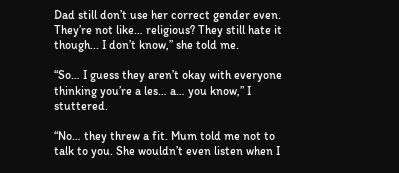Dad still don’t use her correct gender even. They’re not like… religious? They still hate it though... I don’t know,” she told me.

“So… I guess they aren’t okay with everyone thinking you’re a les… a… you know,” I stuttered.

“No… they threw a fit. Mum told me not to talk to you. She wouldn’t even listen when I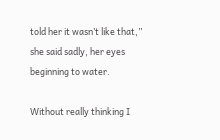told her it wasn’t like that,” she said sadly, her eyes beginning to water.

Without really thinking I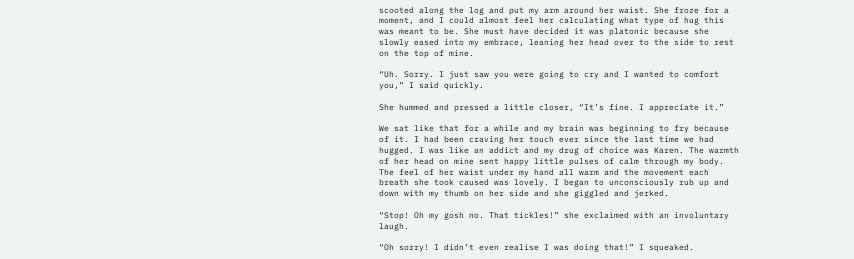scooted along the log and put my arm around her waist. She froze for a moment, and I could almost feel her calculating what type of hug this was meant to be. She must have decided it was platonic because she slowly eased into my embrace, leaning her head over to the side to rest on the top of mine.

“Uh. Sorry. I just saw you were going to cry and I wanted to comfort you,” I said quickly.

She hummed and pressed a little closer, “It’s fine. I appreciate it.”

We sat like that for a while and my brain was beginning to fry because of it. I had been craving her touch ever since the last time we had hugged. I was like an addict and my drug of choice was Karen. The warmth of her head on mine sent happy little pulses of calm through my body. The feel of her waist under my hand all warm and the movement each breath she took caused was lovely. I began to unconsciously rub up and down with my thumb on her side and she giggled and jerked.

“Stop! Oh my gosh no. That tickles!” she exclaimed with an involuntary laugh.

“Oh sorry! I didn’t even realise I was doing that!” I squeaked.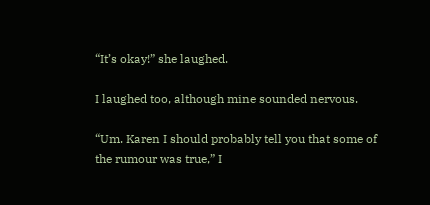“It’s okay!” she laughed.

I laughed too, although mine sounded nervous.

“Um. Karen I should probably tell you that some of the rumour was true,” I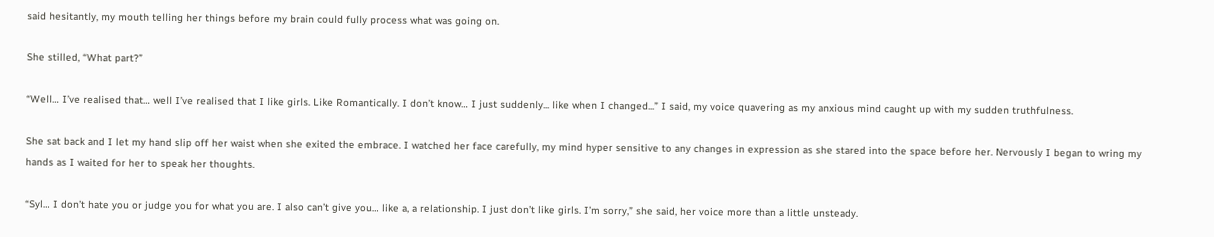said hesitantly, my mouth telling her things before my brain could fully process what was going on.

She stilled, “What part?”

“Well… I’ve realised that… well I’ve realised that I like girls. Like Romantically. I don’t know… I just suddenly... like when I changed...” I said, my voice quavering as my anxious mind caught up with my sudden truthfulness.

She sat back and I let my hand slip off her waist when she exited the embrace. I watched her face carefully, my mind hyper sensitive to any changes in expression as she stared into the space before her. Nervously I began to wring my hands as I waited for her to speak her thoughts.

“Syl… I don’t hate you or judge you for what you are. I also can’t give you… like a, a relationship. I just don’t like girls. I’m sorry,” she said, her voice more than a little unsteady.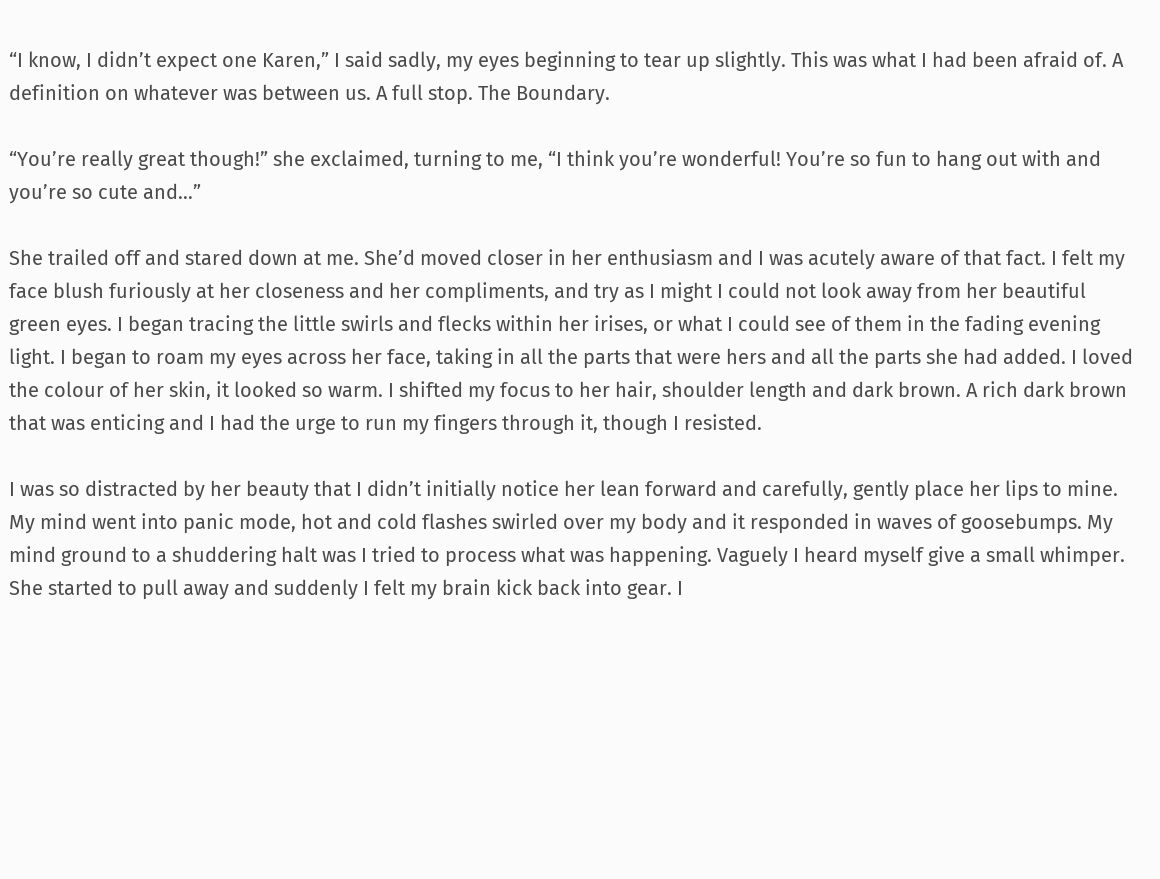“I know, I didn’t expect one Karen,” I said sadly, my eyes beginning to tear up slightly. This was what I had been afraid of. A definition on whatever was between us. A full stop. The Boundary.

“You’re really great though!” she exclaimed, turning to me, “I think you’re wonderful! You’re so fun to hang out with and you’re so cute and…”

She trailed off and stared down at me. She’d moved closer in her enthusiasm and I was acutely aware of that fact. I felt my face blush furiously at her closeness and her compliments, and try as I might I could not look away from her beautiful green eyes. I began tracing the little swirls and flecks within her irises, or what I could see of them in the fading evening light. I began to roam my eyes across her face, taking in all the parts that were hers and all the parts she had added. I loved the colour of her skin, it looked so warm. I shifted my focus to her hair, shoulder length and dark brown. A rich dark brown that was enticing and I had the urge to run my fingers through it, though I resisted.

I was so distracted by her beauty that I didn’t initially notice her lean forward and carefully, gently place her lips to mine. My mind went into panic mode, hot and cold flashes swirled over my body and it responded in waves of goosebumps. My mind ground to a shuddering halt was I tried to process what was happening. Vaguely I heard myself give a small whimper. She started to pull away and suddenly I felt my brain kick back into gear. I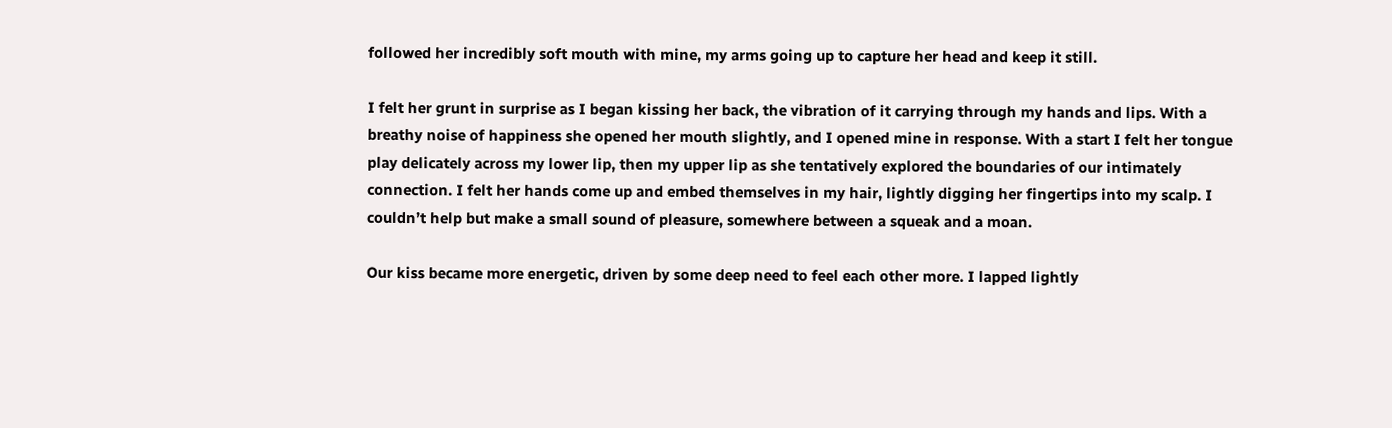followed her incredibly soft mouth with mine, my arms going up to capture her head and keep it still.

I felt her grunt in surprise as I began kissing her back, the vibration of it carrying through my hands and lips. With a breathy noise of happiness she opened her mouth slightly, and I opened mine in response. With a start I felt her tongue play delicately across my lower lip, then my upper lip as she tentatively explored the boundaries of our intimately connection. I felt her hands come up and embed themselves in my hair, lightly digging her fingertips into my scalp. I couldn’t help but make a small sound of pleasure, somewhere between a squeak and a moan.

Our kiss became more energetic, driven by some deep need to feel each other more. I lapped lightly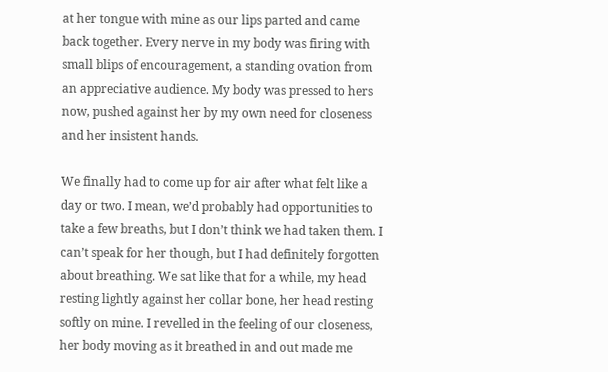at her tongue with mine as our lips parted and came back together. Every nerve in my body was firing with small blips of encouragement, a standing ovation from an appreciative audience. My body was pressed to hers now, pushed against her by my own need for closeness and her insistent hands.

We finally had to come up for air after what felt like a day or two. I mean, we’d probably had opportunities to take a few breaths, but I don’t think we had taken them. I can’t speak for her though, but I had definitely forgotten about breathing. We sat like that for a while, my head resting lightly against her collar bone, her head resting softly on mine. I revelled in the feeling of our closeness, her body moving as it breathed in and out made me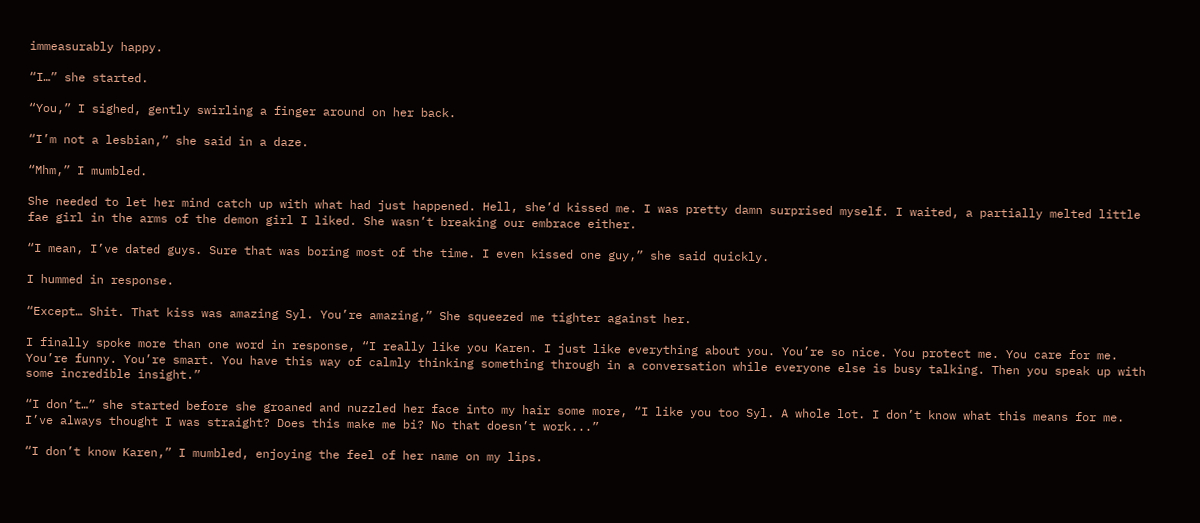immeasurably happy.

“I…” she started.

“You,” I sighed, gently swirling a finger around on her back.

“I’m not a lesbian,” she said in a daze.

“Mhm,” I mumbled.

She needed to let her mind catch up with what had just happened. Hell, she’d kissed me. I was pretty damn surprised myself. I waited, a partially melted little fae girl in the arms of the demon girl I liked. She wasn’t breaking our embrace either.

“I mean, I’ve dated guys. Sure that was boring most of the time. I even kissed one guy,” she said quickly.

I hummed in response.

“Except… Shit. That kiss was amazing Syl. You’re amazing,” She squeezed me tighter against her.

I finally spoke more than one word in response, “I really like you Karen. I just like everything about you. You’re so nice. You protect me. You care for me. You’re funny. You’re smart. You have this way of calmly thinking something through in a conversation while everyone else is busy talking. Then you speak up with some incredible insight.”

“I don’t…” she started before she groaned and nuzzled her face into my hair some more, “I like you too Syl. A whole lot. I don’t know what this means for me. I’ve always thought I was straight? Does this make me bi? No that doesn’t work...”

“I don’t know Karen,” I mumbled, enjoying the feel of her name on my lips.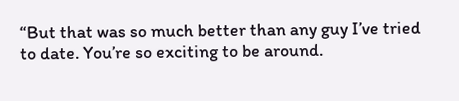“But that was so much better than any guy I’ve tried to date. You’re so exciting to be around.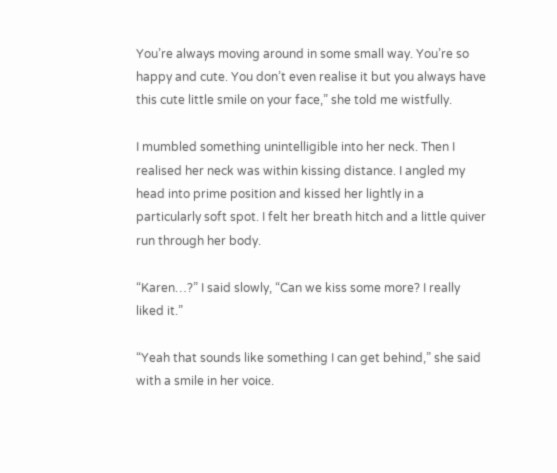You’re always moving around in some small way. You’re so happy and cute. You don’t even realise it but you always have this cute little smile on your face,” she told me wistfully.

I mumbled something unintelligible into her neck. Then I realised her neck was within kissing distance. I angled my head into prime position and kissed her lightly in a particularly soft spot. I felt her breath hitch and a little quiver run through her body.

“Karen…?” I said slowly, “Can we kiss some more? I really liked it.”

“Yeah that sounds like something I can get behind,” she said with a smile in her voice.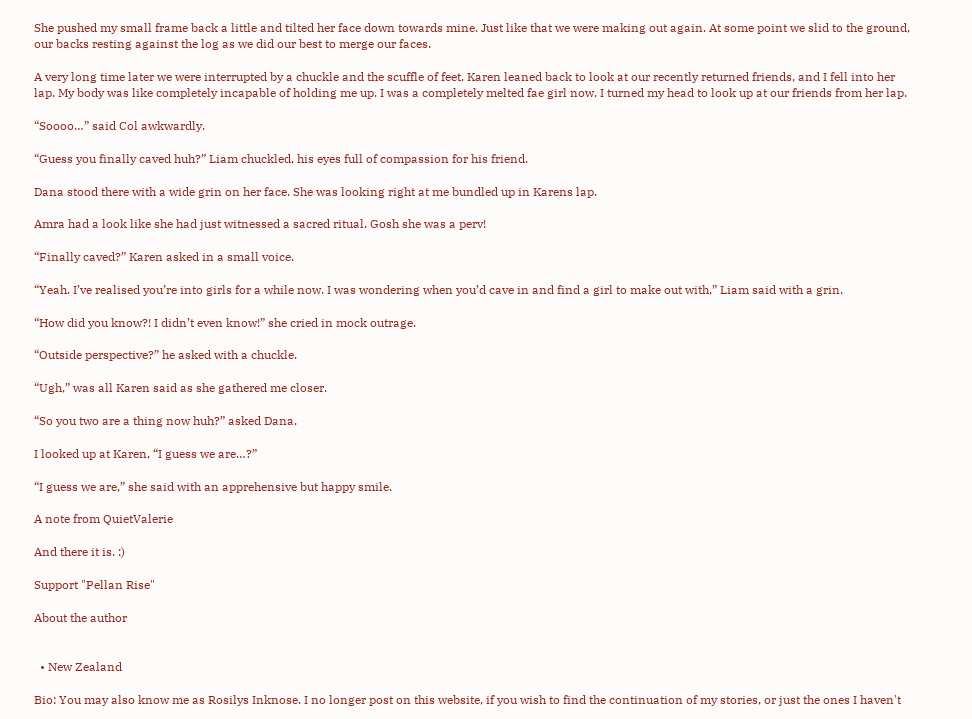She pushed my small frame back a little and tilted her face down towards mine. Just like that we were making out again. At some point we slid to the ground, our backs resting against the log as we did our best to merge our faces.

A very long time later we were interrupted by a chuckle and the scuffle of feet. Karen leaned back to look at our recently returned friends, and I fell into her lap. My body was like completely incapable of holding me up. I was a completely melted fae girl now. I turned my head to look up at our friends from her lap.

“Soooo…” said Col awkwardly.

“Guess you finally caved huh?” Liam chuckled, his eyes full of compassion for his friend.

Dana stood there with a wide grin on her face. She was looking right at me bundled up in Karens lap.

Amra had a look like she had just witnessed a sacred ritual. Gosh she was a perv!

“Finally caved?” Karen asked in a small voice.

“Yeah. I’ve realised you’re into girls for a while now. I was wondering when you’d cave in and find a girl to make out with,” Liam said with a grin.

“How did you know?! I didn’t even know!” she cried in mock outrage.

“Outside perspective?” he asked with a chuckle.

“Ugh,” was all Karen said as she gathered me closer.

“So you two are a thing now huh?” asked Dana.

I looked up at Karen, “I guess we are…?”

“I guess we are,” she said with an apprehensive but happy smile.

A note from QuietValerie

And there it is. :)

Support "Pellan Rise"

About the author


  • New Zealand

Bio: You may also know me as Rosilys Inknose. I no longer post on this website, if you wish to find the continuation of my stories, or just the ones I haven't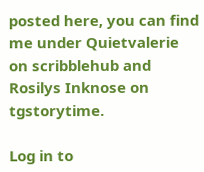posted here, you can find me under Quietvalerie on scribblehub and Rosilys Inknose on tgstorytime.

Log in to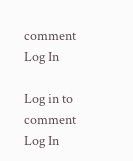comment
Log In

Log in to comment
Log In